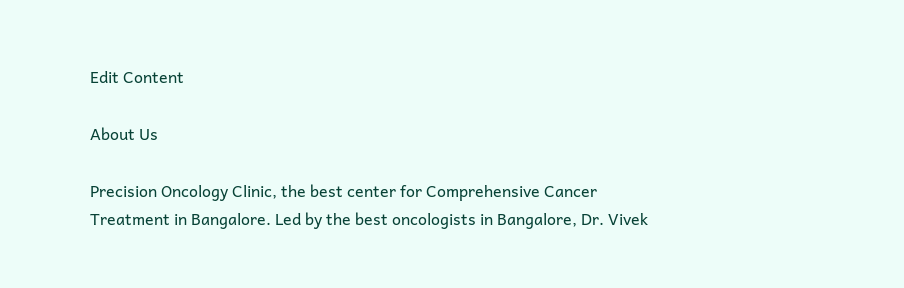Edit Content

About Us

Precision Oncology Clinic, the best center for Comprehensive Cancer Treatment in Bangalore. Led by the best oncologists in Bangalore, Dr. Vivek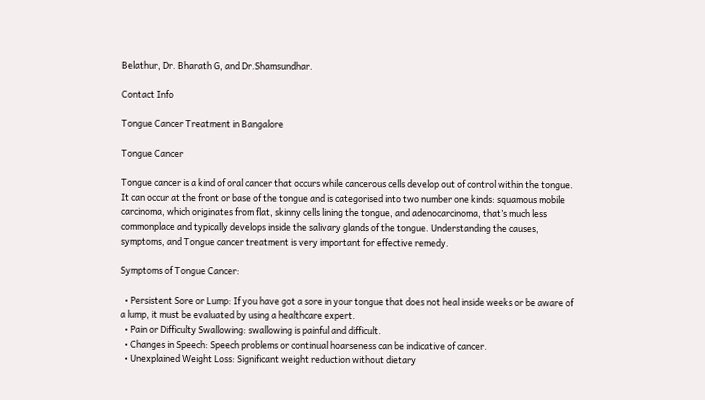Belathur, Dr. Bharath G, and Dr.Shamsundhar.

Contact Info

Tongue Cancer Treatment in Bangalore

Tongue Cancer

Tongue cancer is a kind of oral cancer that occurs while cancerous cells develop out of control within the tongue. It can occur at the front or base of the tongue and is categorised into two number one kinds: squamous mobile carcinoma, which originates from flat, skinny cells lining the tongue, and adenocarcinoma, that’s much less commonplace and typically develops inside the salivary glands of the tongue. Understanding the causes, symptoms, and Tongue cancer treatment is very important for effective remedy.

Symptoms of Tongue Cancer:

  • Persistent Sore or Lump: If you have got a sore in your tongue that does not heal inside weeks or be aware of a lump, it must be evaluated by using a healthcare expert.
  • Pain or Difficulty Swallowing: swallowing is painful and difficult.
  • Changes in Speech: Speech problems or continual hoarseness can be indicative of cancer.
  • Unexplained Weight Loss: Significant weight reduction without dietary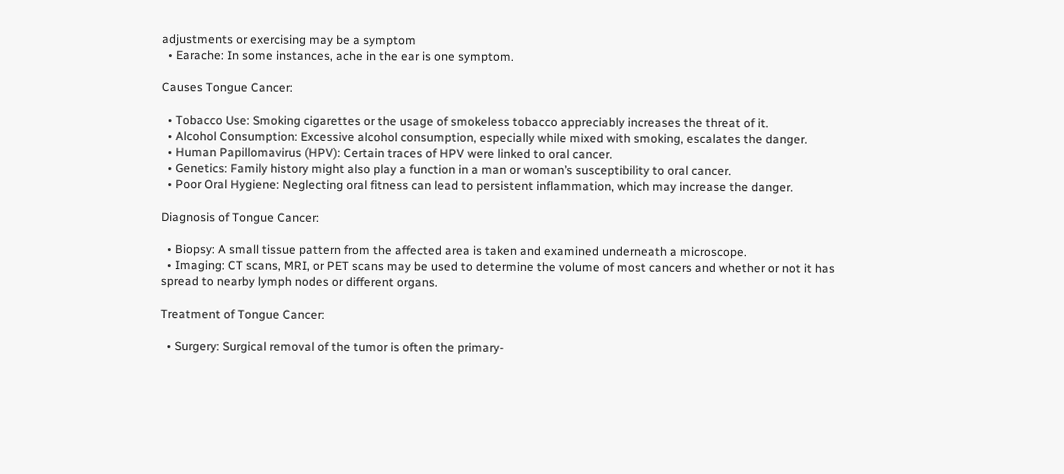adjustments or exercising may be a symptom
  • Earache: In some instances, ache in the ear is one symptom.

Causes Tongue Cancer:

  • Tobacco Use: Smoking cigarettes or the usage of smokeless tobacco appreciably increases the threat of it.
  • Alcohol Consumption: Excessive alcohol consumption, especially while mixed with smoking, escalates the danger.
  • Human Papillomavirus (HPV): Certain traces of HPV were linked to oral cancer.
  • Genetics: Family history might also play a function in a man or woman’s susceptibility to oral cancer.
  • Poor Oral Hygiene: Neglecting oral fitness can lead to persistent inflammation, which may increase the danger.

Diagnosis of Tongue Cancer:

  • Biopsy: A small tissue pattern from the affected area is taken and examined underneath a microscope.
  • Imaging: CT scans, MRI, or PET scans may be used to determine the volume of most cancers and whether or not it has spread to nearby lymph nodes or different organs.

Treatment of Tongue Cancer:

  • Surgery: Surgical removal of the tumor is often the primary-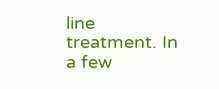line treatment. In a few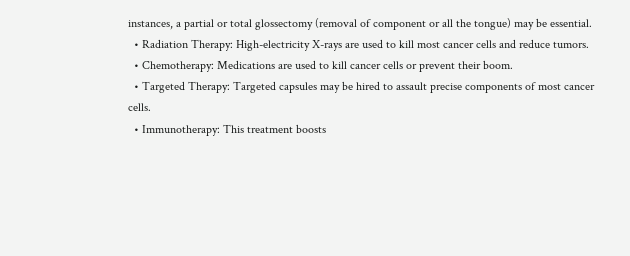instances, a partial or total glossectomy (removal of component or all the tongue) may be essential.
  • Radiation Therapy: High-electricity X-rays are used to kill most cancer cells and reduce tumors.
  • Chemotherapy: Medications are used to kill cancer cells or prevent their boom.
  • Targeted Therapy: Targeted capsules may be hired to assault precise components of most cancer cells.
  • Immunotherapy: This treatment boosts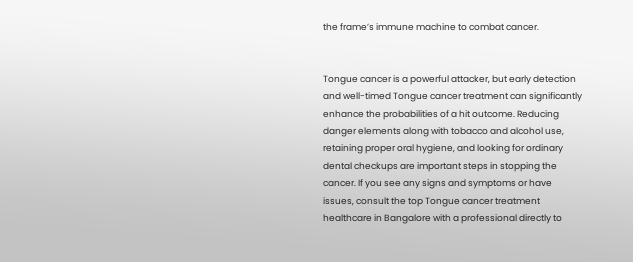the frame’s immune machine to combat cancer.


Tongue cancer is a powerful attacker, but early detection and well-timed Tongue cancer treatment can significantly enhance the probabilities of a hit outcome. Reducing danger elements along with tobacco and alcohol use, retaining proper oral hygiene, and looking for ordinary dental checkups are important steps in stopping the cancer. If you see any signs and symptoms or have issues, consult the top Tongue cancer treatment healthcare in Bangalore with a professional directly to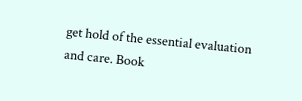get hold of the essential evaluation and care. Book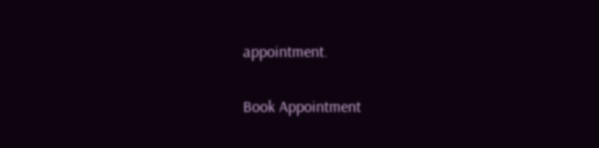appointment.

Book Appointment